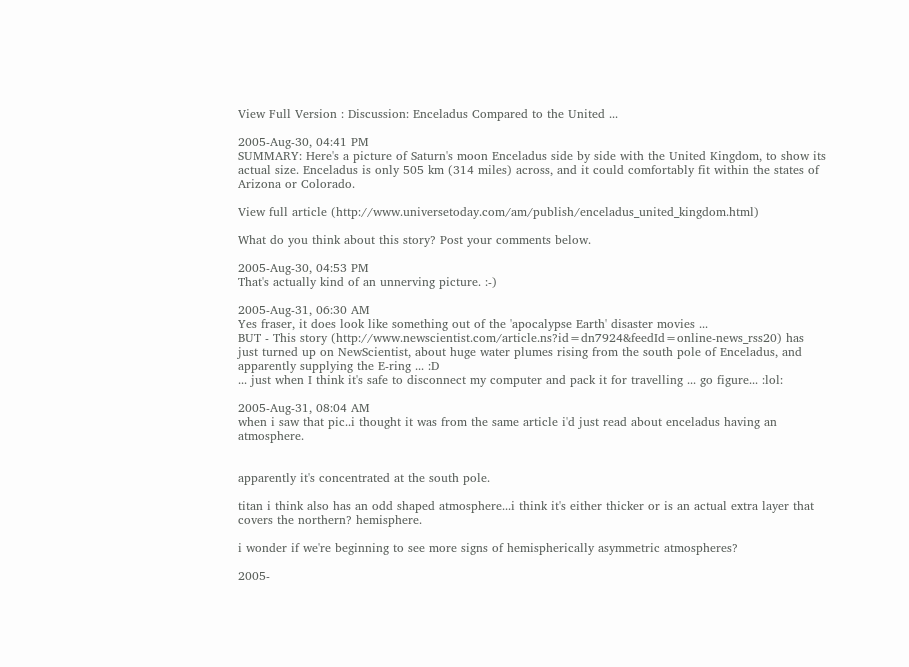View Full Version : Discussion: Enceladus Compared to the United ...

2005-Aug-30, 04:41 PM
SUMMARY: Here's a picture of Saturn's moon Enceladus side by side with the United Kingdom, to show its actual size. Enceladus is only 505 km (314 miles) across, and it could comfortably fit within the states of Arizona or Colorado.

View full article (http://www.universetoday.com/am/publish/enceladus_united_kingdom.html)

What do you think about this story? Post your comments below.

2005-Aug-30, 04:53 PM
That's actually kind of an unnerving picture. :-)

2005-Aug-31, 06:30 AM
Yes fraser, it does look like something out of the 'apocalypse Earth' disaster movies ...
BUT - This story (http://www.newscientist.com/article.ns?id=dn7924&feedId=online-news_rss20) has just turned up on NewScientist, about huge water plumes rising from the south pole of Enceladus, and apparently supplying the E-ring ... :D
... just when I think it's safe to disconnect my computer and pack it for travelling ... go figure... :lol:

2005-Aug-31, 08:04 AM
when i saw that pic..i thought it was from the same article i'd just read about enceladus having an atmosphere.


apparently it's concentrated at the south pole.

titan i think also has an odd shaped atmosphere...i think it's either thicker or is an actual extra layer that covers the northern? hemisphere.

i wonder if we're beginning to see more signs of hemispherically asymmetric atmospheres?

2005-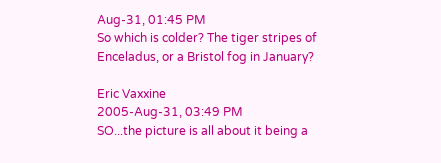Aug-31, 01:45 PM
So which is colder? The tiger stripes of Enceladus, or a Bristol fog in January?

Eric Vaxxine
2005-Aug-31, 03:49 PM
SO...the picture is all about it being a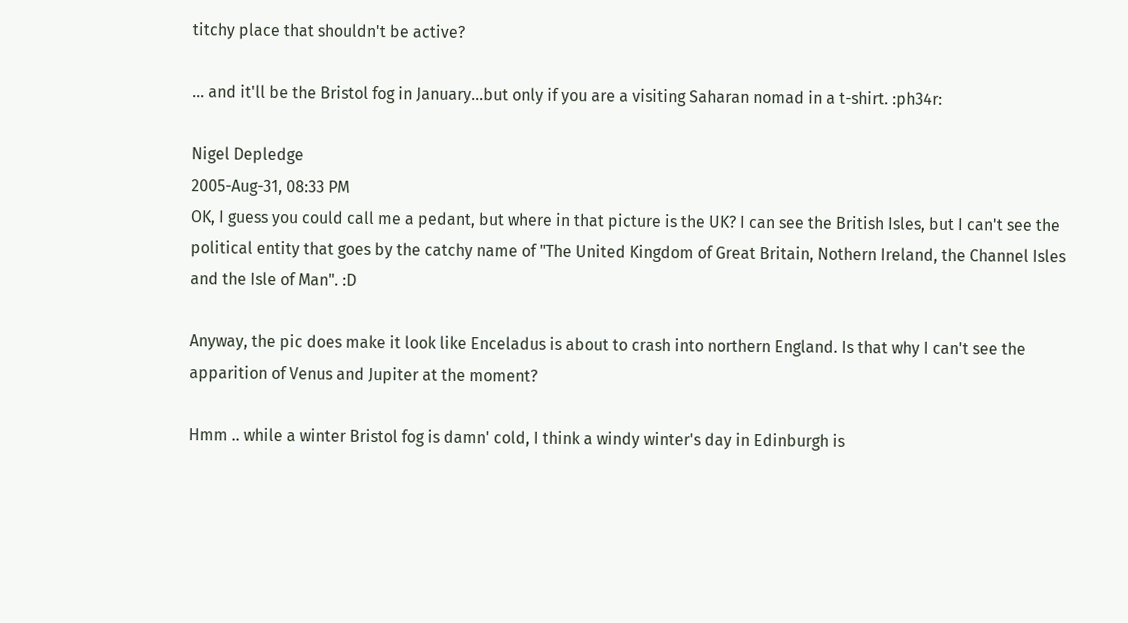titchy place that shouldn't be active?

... and it'll be the Bristol fog in January...but only if you are a visiting Saharan nomad in a t-shirt. :ph34r:

Nigel Depledge
2005-Aug-31, 08:33 PM
OK, I guess you could call me a pedant, but where in that picture is the UK? I can see the British Isles, but I can't see the political entity that goes by the catchy name of "The United Kingdom of Great Britain, Nothern Ireland, the Channel Isles and the Isle of Man". :D

Anyway, the pic does make it look like Enceladus is about to crash into northern England. Is that why I can't see the apparition of Venus and Jupiter at the moment?

Hmm .. while a winter Bristol fog is damn' cold, I think a windy winter's day in Edinburgh is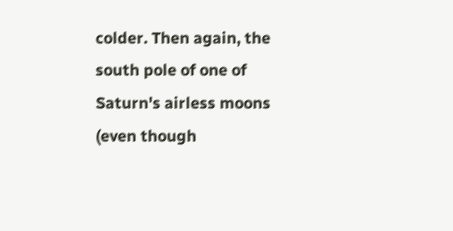colder. Then again, the south pole of one of Saturn's airless moons (even though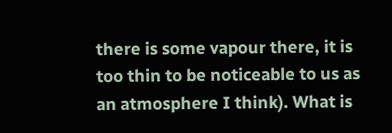there is some vapour there, it is too thin to be noticeable to us as an atmosphere I think). What is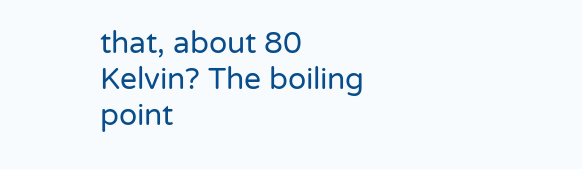that, about 80 Kelvin? The boiling point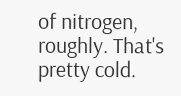of nitrogen, roughly. That's pretty cold.